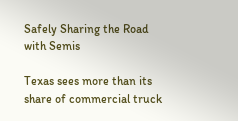Safely Sharing the Road with Semis

Texas sees more than its share of commercial truck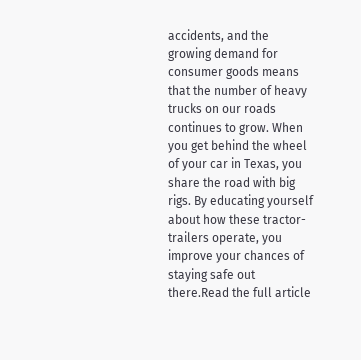accidents, and the growing demand for consumer goods means that the number of heavy trucks on our roads continues to grow. When you get behind the wheel of your car in Texas, you share the road with big rigs. By educating yourself about how these tractor-trailers operate, you improve your chances of staying safe out there.Read the full article